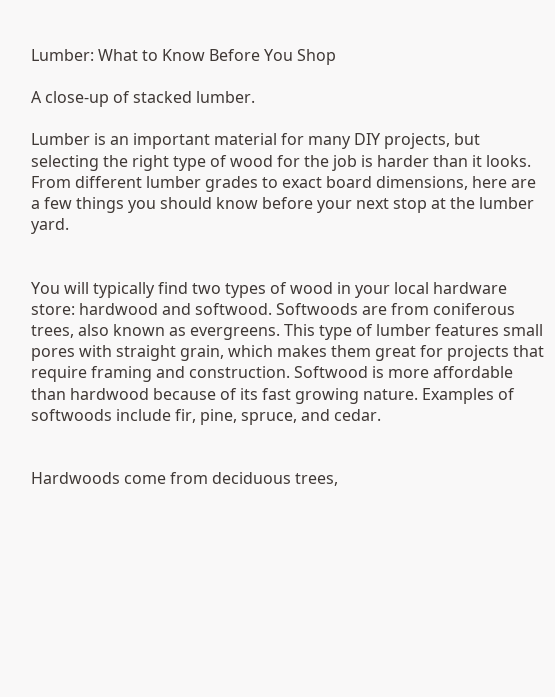Lumber: What to Know Before You Shop

A close-up of stacked lumber.

Lumber is an important material for many DIY projects, but selecting the right type of wood for the job is harder than it looks. From different lumber grades to exact board dimensions, here are a few things you should know before your next stop at the lumber yard.


You will typically find two types of wood in your local hardware store: hardwood and softwood. Softwoods are from coniferous trees, also known as evergreens. This type of lumber features small pores with straight grain, which makes them great for projects that require framing and construction. Softwood is more affordable than hardwood because of its fast growing nature. Examples of softwoods include fir, pine, spruce, and cedar.


Hardwoods come from deciduous trees,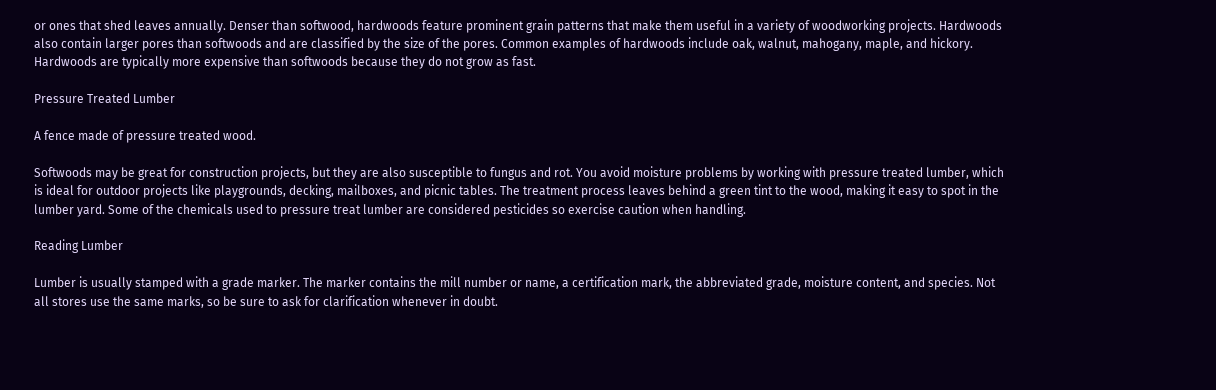or ones that shed leaves annually. Denser than softwood, hardwoods feature prominent grain patterns that make them useful in a variety of woodworking projects. Hardwoods also contain larger pores than softwoods and are classified by the size of the pores. Common examples of hardwoods include oak, walnut, mahogany, maple, and hickory. Hardwoods are typically more expensive than softwoods because they do not grow as fast.

Pressure Treated Lumber

A fence made of pressure treated wood.

Softwoods may be great for construction projects, but they are also susceptible to fungus and rot. You avoid moisture problems by working with pressure treated lumber, which is ideal for outdoor projects like playgrounds, decking, mailboxes, and picnic tables. The treatment process leaves behind a green tint to the wood, making it easy to spot in the lumber yard. Some of the chemicals used to pressure treat lumber are considered pesticides so exercise caution when handling.

Reading Lumber

Lumber is usually stamped with a grade marker. The marker contains the mill number or name, a certification mark, the abbreviated grade, moisture content, and species. Not all stores use the same marks, so be sure to ask for clarification whenever in doubt.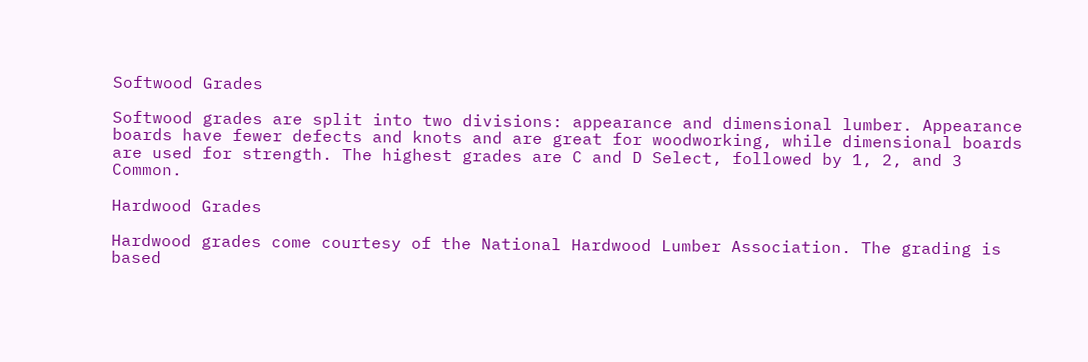Softwood Grades

Softwood grades are split into two divisions: appearance and dimensional lumber. Appearance boards have fewer defects and knots and are great for woodworking, while dimensional boards are used for strength. The highest grades are C and D Select, followed by 1, 2, and 3 Common.

Hardwood Grades

Hardwood grades come courtesy of the National Hardwood Lumber Association. The grading is based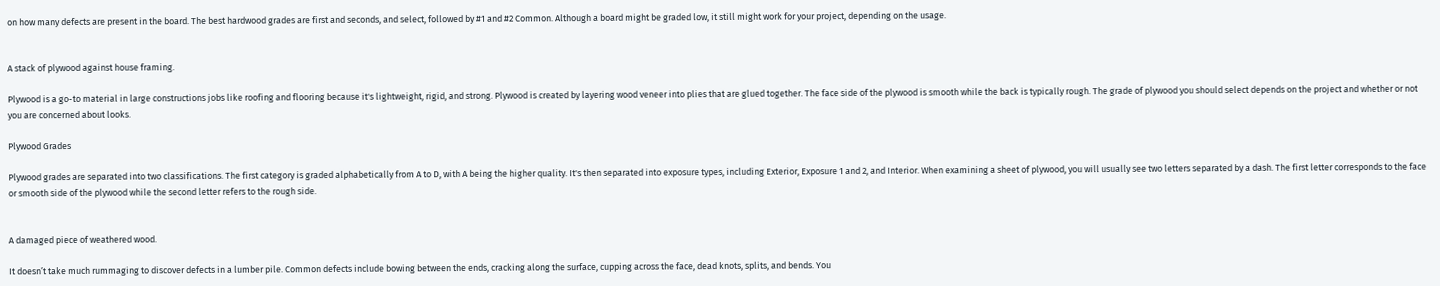on how many defects are present in the board. The best hardwood grades are first and seconds, and select, followed by #1 and #2 Common. Although a board might be graded low, it still might work for your project, depending on the usage.


A stack of plywood against house framing.

Plywood is a go-to material in large constructions jobs like roofing and flooring because it's lightweight, rigid, and strong. Plywood is created by layering wood veneer into plies that are glued together. The face side of the plywood is smooth while the back is typically rough. The grade of plywood you should select depends on the project and whether or not you are concerned about looks.

Plywood Grades

Plywood grades are separated into two classifications. The first category is graded alphabetically from A to D, with A being the higher quality. It's then separated into exposure types, including Exterior, Exposure 1 and 2, and Interior. When examining a sheet of plywood, you will usually see two letters separated by a dash. The first letter corresponds to the face or smooth side of the plywood while the second letter refers to the rough side.


A damaged piece of weathered wood.

It doesn’t take much rummaging to discover defects in a lumber pile. Common defects include bowing between the ends, cracking along the surface, cupping across the face, dead knots, splits, and bends. You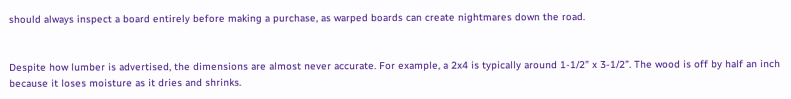should always inspect a board entirely before making a purchase, as warped boards can create nightmares down the road.


Despite how lumber is advertised, the dimensions are almost never accurate. For example, a 2x4 is typically around 1-1/2” x 3-1/2”. The wood is off by half an inch because it loses moisture as it dries and shrinks.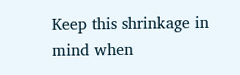Keep this shrinkage in mind when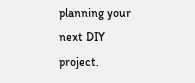planning your next DIY project.